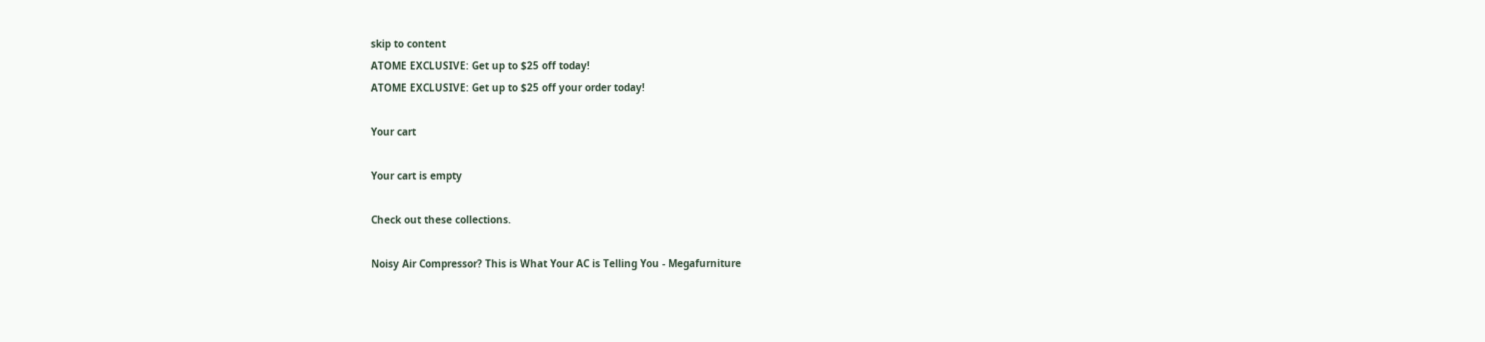skip to content
ATOME EXCLUSIVE: Get up to $25 off today!
ATOME EXCLUSIVE: Get up to $25 off your order today!

Your cart

Your cart is empty

Check out these collections.

Noisy Air Compressor? This is What Your AC is Telling You - Megafurniture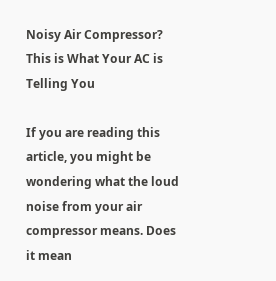Noisy Air Compressor? This is What Your AC is Telling You

If you are reading this article, you might be wondering what the loud noise from your air compressor means. Does it mean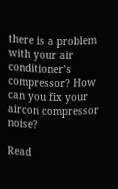there is a problem with your air conditioner’s compressor? How can you fix your aircon compressor noise?

Read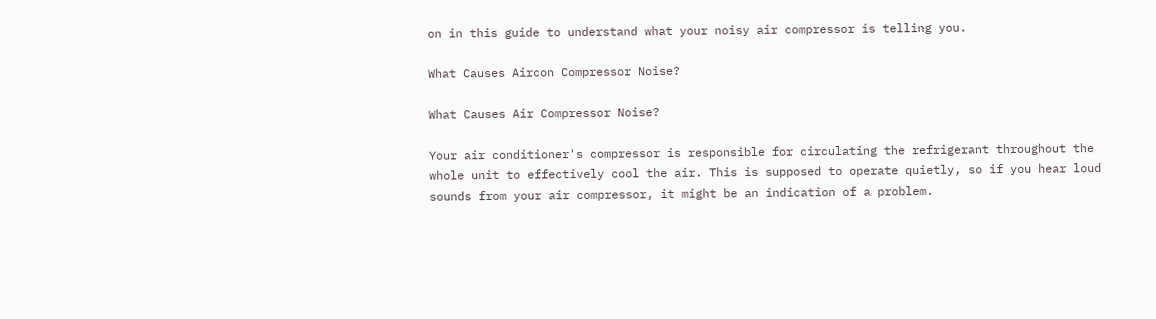on in this guide to understand what your noisy air compressor is telling you.

What Causes Aircon Compressor Noise?

What Causes Air Compressor Noise?

Your air conditioner's compressor is responsible for circulating the refrigerant throughout the whole unit to effectively cool the air. This is supposed to operate quietly, so if you hear loud sounds from your air compressor, it might be an indication of a problem.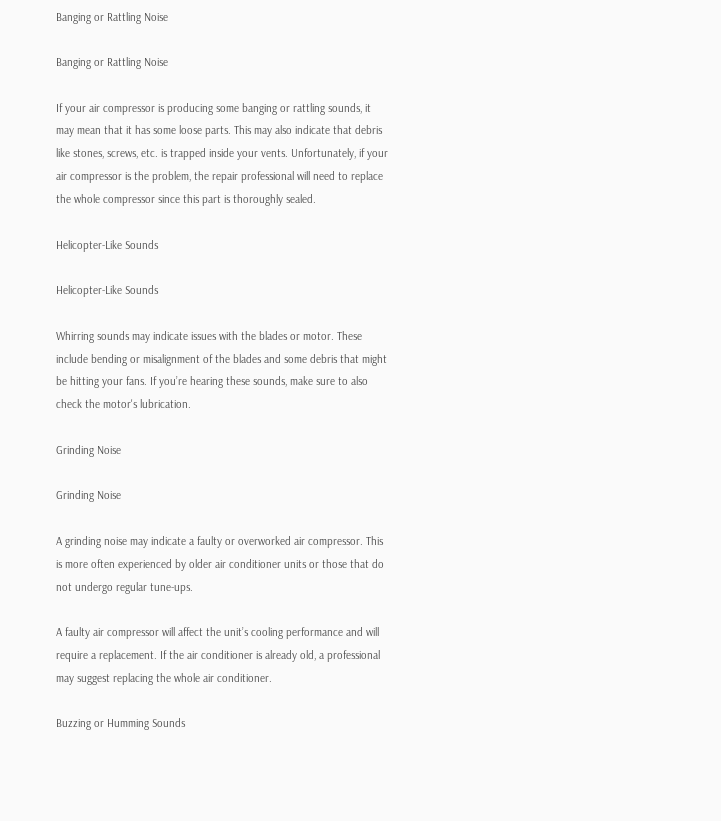Banging or Rattling Noise

Banging or Rattling Noise

If your air compressor is producing some banging or rattling sounds, it may mean that it has some loose parts. This may also indicate that debris like stones, screws, etc. is trapped inside your vents. Unfortunately, if your air compressor is the problem, the repair professional will need to replace the whole compressor since this part is thoroughly sealed.

Helicopter-Like Sounds

Helicopter-Like Sounds

Whirring sounds may indicate issues with the blades or motor. These include bending or misalignment of the blades and some debris that might be hitting your fans. If you’re hearing these sounds, make sure to also check the motor's lubrication.

Grinding Noise

Grinding Noise

A grinding noise may indicate a faulty or overworked air compressor. This is more often experienced by older air conditioner units or those that do not undergo regular tune-ups.

A faulty air compressor will affect the unit’s cooling performance and will require a replacement. If the air conditioner is already old, a professional may suggest replacing the whole air conditioner.

Buzzing or Humming Sounds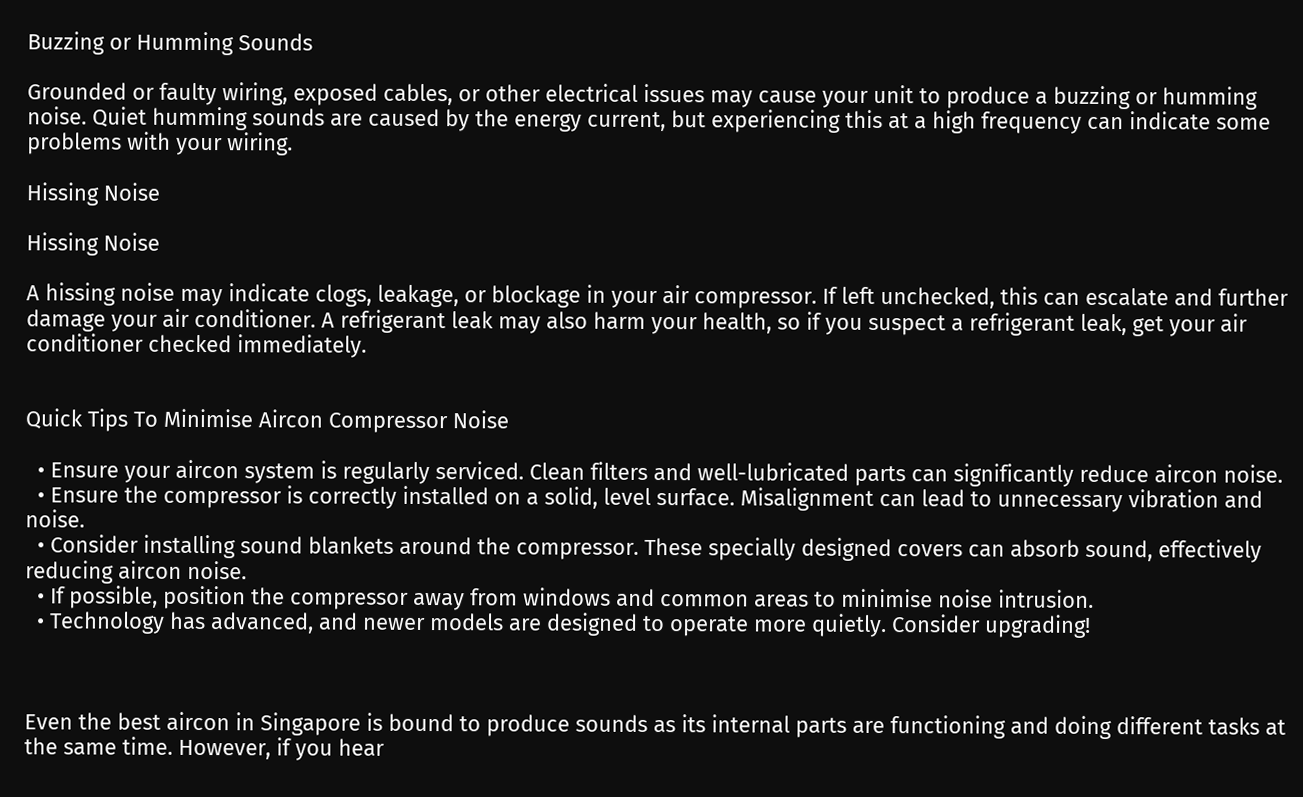Buzzing or Humming Sounds

Grounded or faulty wiring, exposed cables, or other electrical issues may cause your unit to produce a buzzing or humming noise. Quiet humming sounds are caused by the energy current, but experiencing this at a high frequency can indicate some problems with your wiring.

Hissing Noise

Hissing Noise

A hissing noise may indicate clogs, leakage, or blockage in your air compressor. If left unchecked, this can escalate and further damage your air conditioner. A refrigerant leak may also harm your health, so if you suspect a refrigerant leak, get your air conditioner checked immediately.


Quick Tips To Minimise Aircon Compressor Noise

  • Ensure your aircon system is regularly serviced. Clean filters and well-lubricated parts can significantly reduce aircon noise.
  • Ensure the compressor is correctly installed on a solid, level surface. Misalignment can lead to unnecessary vibration and noise.
  • Consider installing sound blankets around the compressor. These specially designed covers can absorb sound, effectively reducing aircon noise.
  • If possible, position the compressor away from windows and common areas to minimise noise intrusion.
  • Technology has advanced, and newer models are designed to operate more quietly. Consider upgrading!



Even the best aircon in Singapore is bound to produce sounds as its internal parts are functioning and doing different tasks at the same time. However, if you hear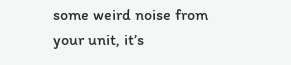some weird noise from your unit, it’s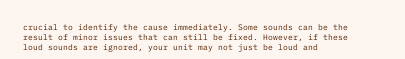crucial to identify the cause immediately. Some sounds can be the result of minor issues that can still be fixed. However, if these loud sounds are ignored, your unit may not just be loud and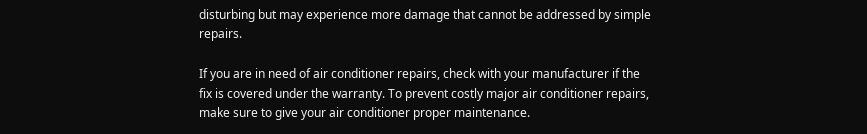disturbing but may experience more damage that cannot be addressed by simple repairs.

If you are in need of air conditioner repairs, check with your manufacturer if the fix is covered under the warranty. To prevent costly major air conditioner repairs, make sure to give your air conditioner proper maintenance.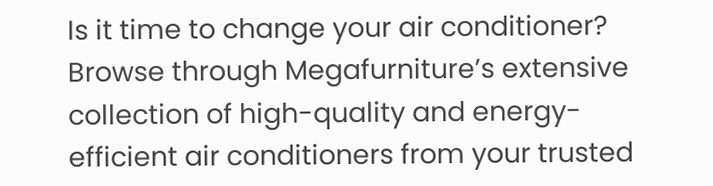Is it time to change your air conditioner? Browse through Megafurniture’s extensive collection of high-quality and energy-efficient air conditioners from your trusted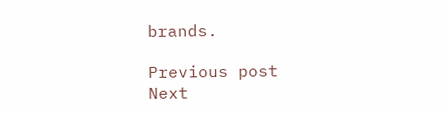brands.

Previous post
Next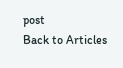post
Back to Articles